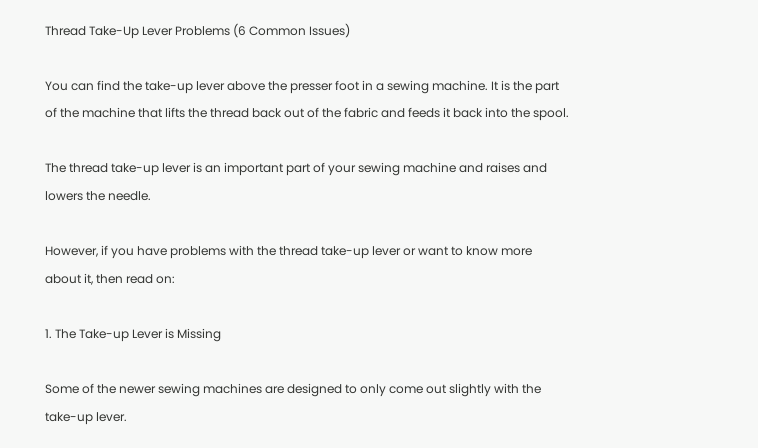Thread Take-Up Lever Problems (6 Common Issues)

You can find the take-up lever above the presser foot in a sewing machine. It is the part of the machine that lifts the thread back out of the fabric and feeds it back into the spool.

The thread take-up lever is an important part of your sewing machine and raises and lowers the needle.

However, if you have problems with the thread take-up lever or want to know more about it, then read on:

1. The Take-up Lever is Missing

Some of the newer sewing machines are designed to only come out slightly with the take-up lever.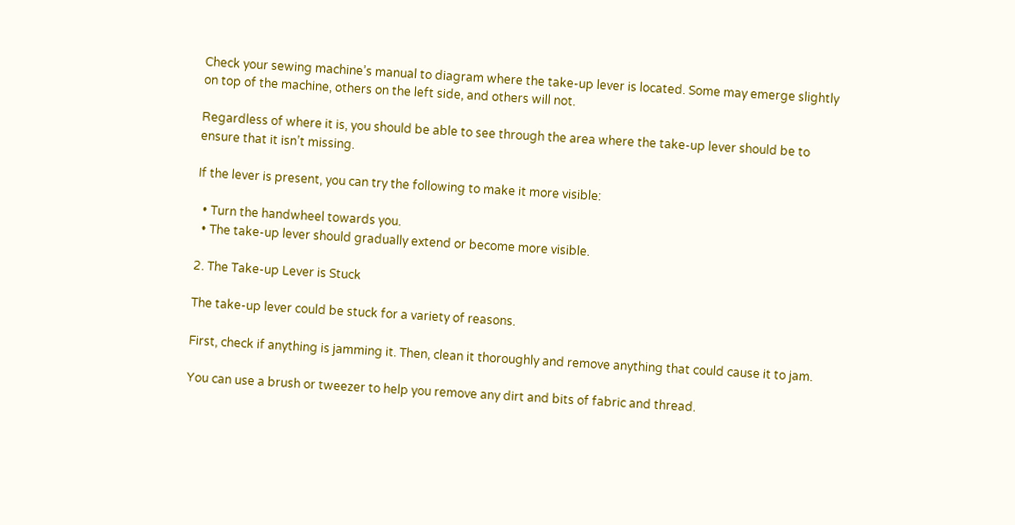Check your sewing machine’s manual to diagram where the take-up lever is located. Some may emerge slightly on top of the machine, others on the left side, and others will not.

Regardless of where it is, you should be able to see through the area where the take-up lever should be to ensure that it isn’t missing.

If the lever is present, you can try the following to make it more visible:

  • Turn the handwheel towards you.
  • The take-up lever should gradually extend or become more visible.

2. The Take-up Lever is Stuck

The take-up lever could be stuck for a variety of reasons.

First, check if anything is jamming it. Then, clean it thoroughly and remove anything that could cause it to jam.

You can use a brush or tweezer to help you remove any dirt and bits of fabric and thread.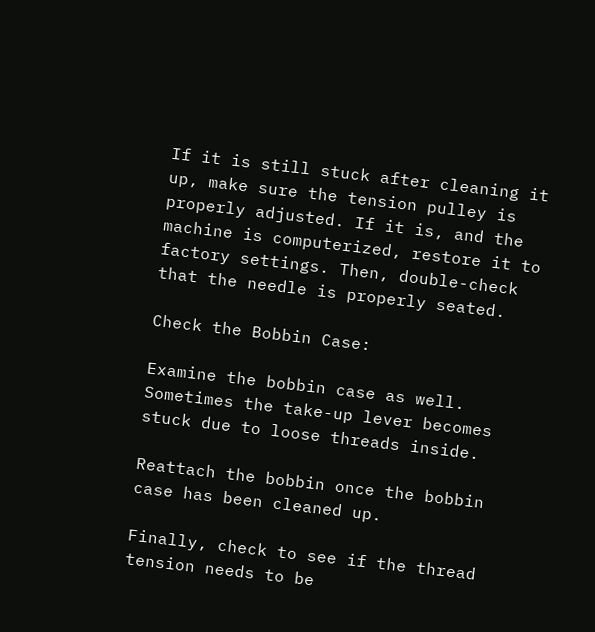If it is still stuck after cleaning it up, make sure the tension pulley is properly adjusted. If it is, and the machine is computerized, restore it to factory settings. Then, double-check that the needle is properly seated.

Check the Bobbin Case:

Examine the bobbin case as well. Sometimes the take-up lever becomes stuck due to loose threads inside.

Reattach the bobbin once the bobbin case has been cleaned up.

Finally, check to see if the thread tension needs to be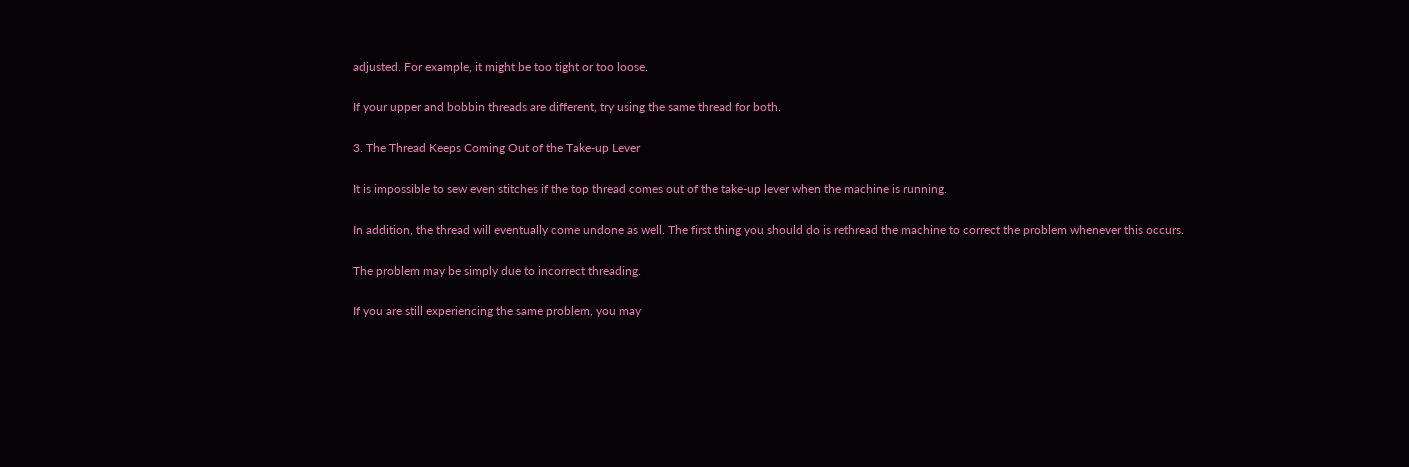adjusted. For example, it might be too tight or too loose.

If your upper and bobbin threads are different, try using the same thread for both.

3. The Thread Keeps Coming Out of the Take-up Lever

It is impossible to sew even stitches if the top thread comes out of the take-up lever when the machine is running.

In addition, the thread will eventually come undone as well. The first thing you should do is rethread the machine to correct the problem whenever this occurs.

The problem may be simply due to incorrect threading.

If you are still experiencing the same problem, you may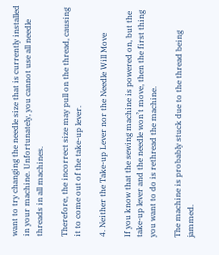want to try changing the needle size that is currently installed in your machine. Unfortunately, you cannot use all needle threads in all machines.

Therefore, the incorrect size may pull on the thread, causing it to come out of the take-up lever.

4. Neither the Take-up Lever nor the Needle Will Move

If you know that the sewing machine is powered on, but the take-up lever and the needle won’t move, then the first thing you want to do is rethread the machine.

The machine is probably stuck due to the thread being jammed.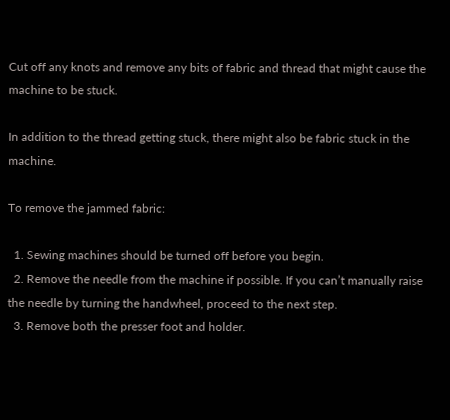Cut off any knots and remove any bits of fabric and thread that might cause the machine to be stuck.

In addition to the thread getting stuck, there might also be fabric stuck in the machine.

To remove the jammed fabric:

  1. Sewing machines should be turned off before you begin.
  2. Remove the needle from the machine if possible. If you can’t manually raise the needle by turning the handwheel, proceed to the next step.
  3. Remove both the presser foot and holder.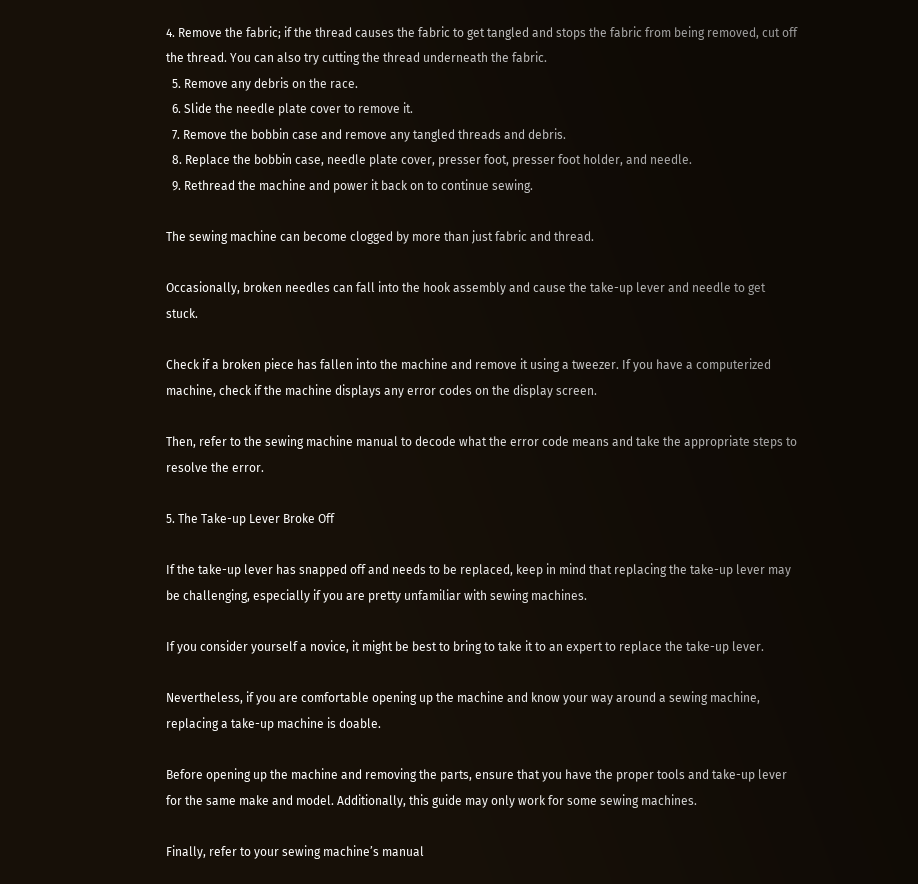4. Remove the fabric; if the thread causes the fabric to get tangled and stops the fabric from being removed, cut off the thread. You can also try cutting the thread underneath the fabric.
  5. Remove any debris on the race.
  6. Slide the needle plate cover to remove it.
  7. Remove the bobbin case and remove any tangled threads and debris.
  8. Replace the bobbin case, needle plate cover, presser foot, presser foot holder, and needle.
  9. Rethread the machine and power it back on to continue sewing.

The sewing machine can become clogged by more than just fabric and thread.

Occasionally, broken needles can fall into the hook assembly and cause the take-up lever and needle to get stuck.

Check if a broken piece has fallen into the machine and remove it using a tweezer. If you have a computerized machine, check if the machine displays any error codes on the display screen.

Then, refer to the sewing machine manual to decode what the error code means and take the appropriate steps to resolve the error.

5. The Take-up Lever Broke Off

If the take-up lever has snapped off and needs to be replaced, keep in mind that replacing the take-up lever may be challenging, especially if you are pretty unfamiliar with sewing machines.

If you consider yourself a novice, it might be best to bring to take it to an expert to replace the take-up lever.

Nevertheless, if you are comfortable opening up the machine and know your way around a sewing machine, replacing a take-up machine is doable.

Before opening up the machine and removing the parts, ensure that you have the proper tools and take-up lever for the same make and model. Additionally, this guide may only work for some sewing machines.

Finally, refer to your sewing machine’s manual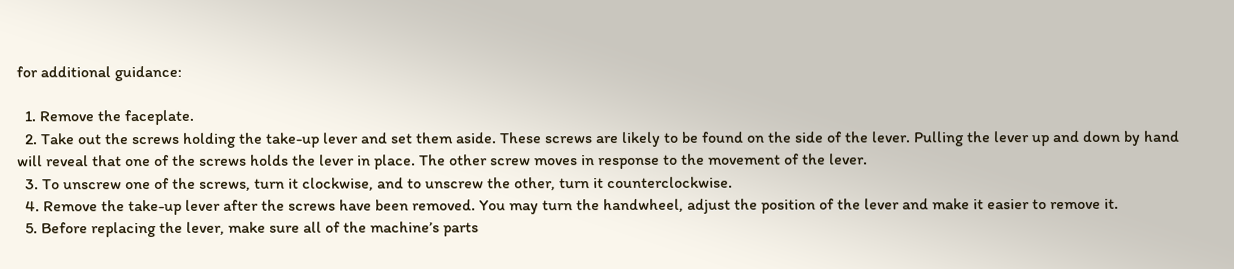for additional guidance:

  1. Remove the faceplate.
  2. Take out the screws holding the take-up lever and set them aside. These screws are likely to be found on the side of the lever. Pulling the lever up and down by hand will reveal that one of the screws holds the lever in place. The other screw moves in response to the movement of the lever.
  3. To unscrew one of the screws, turn it clockwise, and to unscrew the other, turn it counterclockwise.
  4. Remove the take-up lever after the screws have been removed. You may turn the handwheel, adjust the position of the lever and make it easier to remove it.
  5. Before replacing the lever, make sure all of the machine’s parts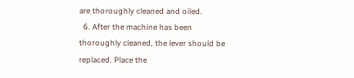are thoroughly cleaned and oiled.
  6. After the machine has been thoroughly cleaned, the lever should be replaced. Place the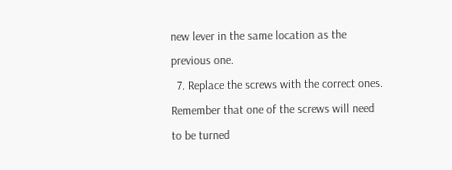new lever in the same location as the previous one.
  7. Replace the screws with the correct ones. Remember that one of the screws will need to be turned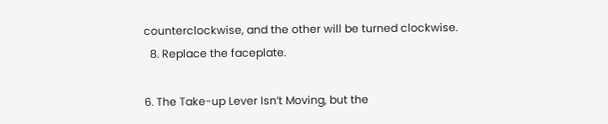counterclockwise, and the other will be turned clockwise.
  8. Replace the faceplate.

6. The Take-up Lever Isn’t Moving, but the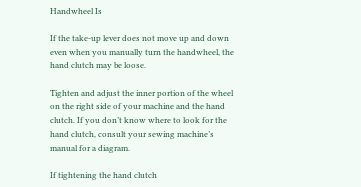Handwheel Is

If the take-up lever does not move up and down even when you manually turn the handwheel, the hand clutch may be loose.

Tighten and adjust the inner portion of the wheel on the right side of your machine and the hand clutch. If you don’t know where to look for the hand clutch, consult your sewing machine’s manual for a diagram.

If tightening the hand clutch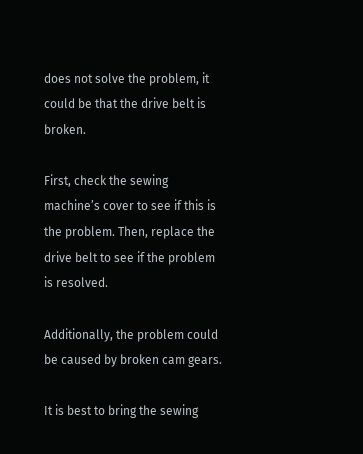does not solve the problem, it could be that the drive belt is broken.

First, check the sewing machine’s cover to see if this is the problem. Then, replace the drive belt to see if the problem is resolved.

Additionally, the problem could be caused by broken cam gears.

It is best to bring the sewing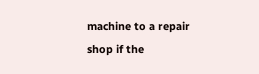machine to a repair shop if the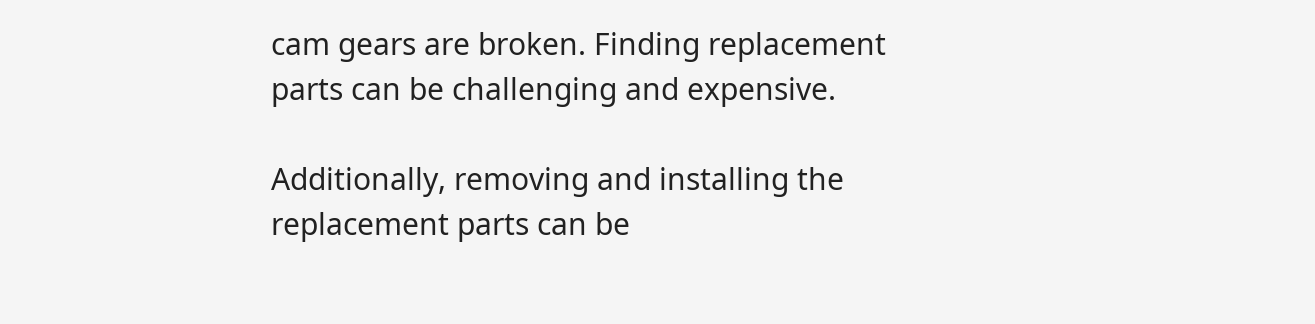cam gears are broken. Finding replacement parts can be challenging and expensive.

Additionally, removing and installing the replacement parts can be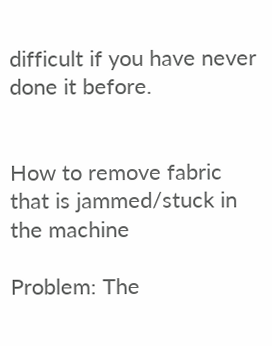difficult if you have never done it before.


How to remove fabric that is jammed/stuck in the machine

Problem: The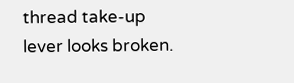thread take-up lever looks broken.